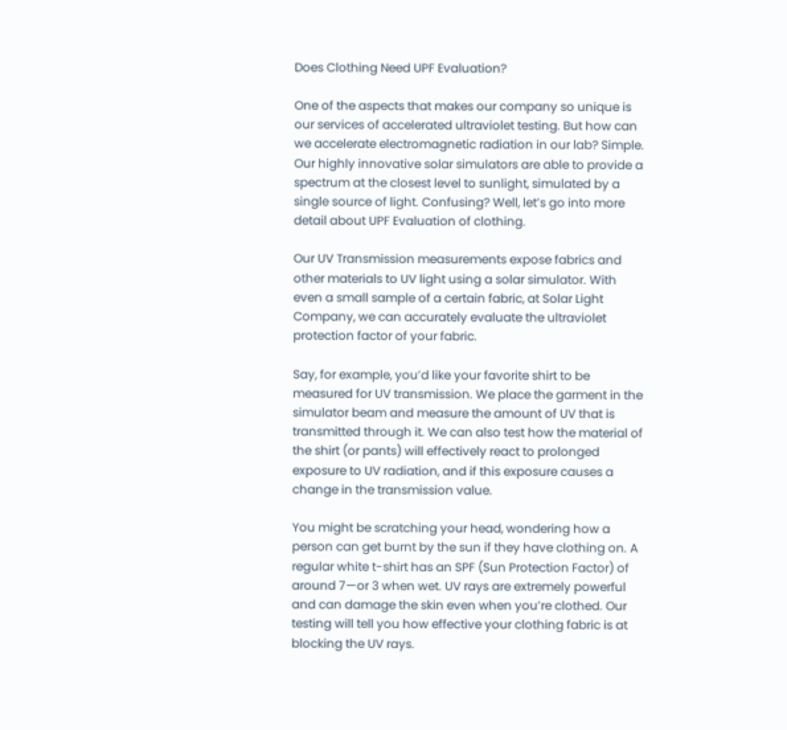Does Clothing Need UPF Evaluation?

One of the aspects that makes our company so unique is our services of accelerated ultraviolet testing. But how can we accelerate electromagnetic radiation in our lab? Simple. Our highly innovative solar simulators are able to provide a spectrum at the closest level to sunlight, simulated by a single source of light. Confusing? Well, let’s go into more detail about UPF Evaluation of clothing.

Our UV Transmission measurements expose fabrics and other materials to UV light using a solar simulator. With even a small sample of a certain fabric, at Solar Light Company, we can accurately evaluate the ultraviolet protection factor of your fabric.

Say, for example, you’d like your favorite shirt to be measured for UV transmission. We place the garment in the simulator beam and measure the amount of UV that is transmitted through it. We can also test how the material of the shirt (or pants) will effectively react to prolonged exposure to UV radiation, and if this exposure causes a change in the transmission value.

You might be scratching your head, wondering how a person can get burnt by the sun if they have clothing on. A regular white t-shirt has an SPF (Sun Protection Factor) of around 7—or 3 when wet. UV rays are extremely powerful and can damage the skin even when you’re clothed. Our testing will tell you how effective your clothing fabric is at blocking the UV rays.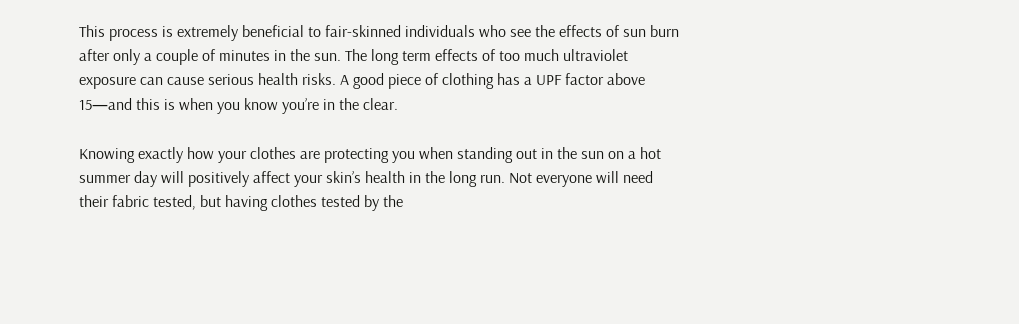This process is extremely beneficial to fair-skinned individuals who see the effects of sun burn after only a couple of minutes in the sun. The long term effects of too much ultraviolet exposure can cause serious health risks. A good piece of clothing has a UPF factor above 15—and this is when you know you’re in the clear.

Knowing exactly how your clothes are protecting you when standing out in the sun on a hot summer day will positively affect your skin’s health in the long run. Not everyone will need their fabric tested, but having clothes tested by the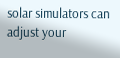solar simulators can adjust your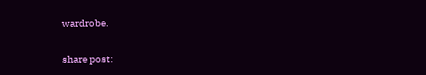wardrobe.

share post: